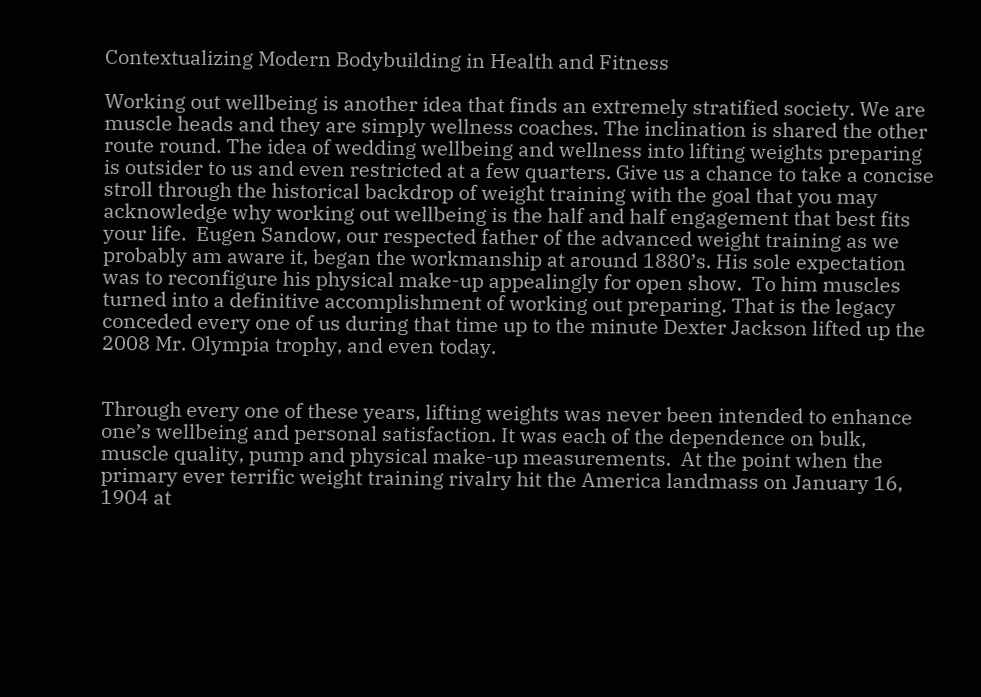Contextualizing Modern Bodybuilding in Health and Fitness

Working out wellbeing is another idea that finds an extremely stratified society. We are muscle heads and they are simply wellness coaches. The inclination is shared the other route round. The idea of wedding wellbeing and wellness into lifting weights preparing is outsider to us and even restricted at a few quarters. Give us a chance to take a concise stroll through the historical backdrop of weight training with the goal that you may acknowledge why working out wellbeing is the half and half engagement that best fits your life.  Eugen Sandow, our respected father of the advanced weight training as we probably am aware it, began the workmanship at around 1880’s. His sole expectation was to reconfigure his physical make-up appealingly for open show.  To him muscles turned into a definitive accomplishment of working out preparing. That is the legacy conceded every one of us during that time up to the minute Dexter Jackson lifted up the 2008 Mr. Olympia trophy, and even today.


Through every one of these years, lifting weights was never been intended to enhance one’s wellbeing and personal satisfaction. It was each of the dependence on bulk, muscle quality, pump and physical make-up measurements.  At the point when the primary ever terrific weight training rivalry hit the America landmass on January 16, 1904 at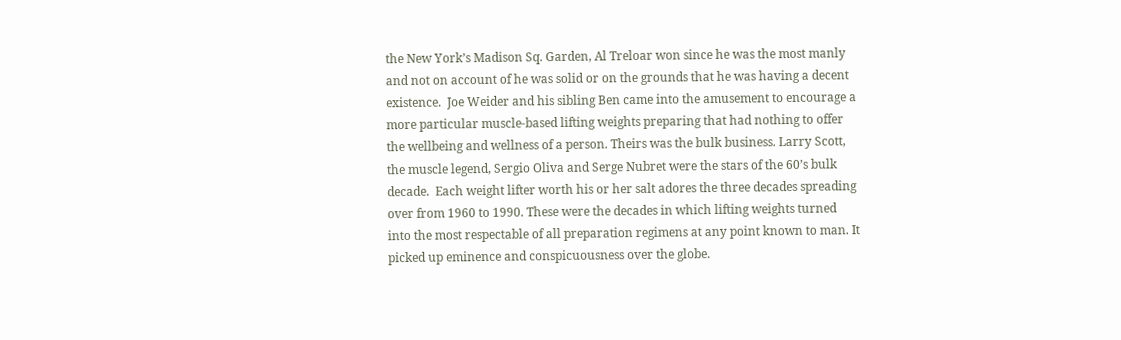the New York’s Madison Sq. Garden, Al Treloar won since he was the most manly and not on account of he was solid or on the grounds that he was having a decent existence.  Joe Weider and his sibling Ben came into the amusement to encourage a more particular muscle-based lifting weights preparing that had nothing to offer the wellbeing and wellness of a person. Theirs was the bulk business. Larry Scott, the muscle legend, Sergio Oliva and Serge Nubret were the stars of the 60’s bulk decade.  Each weight lifter worth his or her salt adores the three decades spreading over from 1960 to 1990. These were the decades in which lifting weights turned into the most respectable of all preparation regimens at any point known to man. It picked up eminence and conspicuousness over the globe.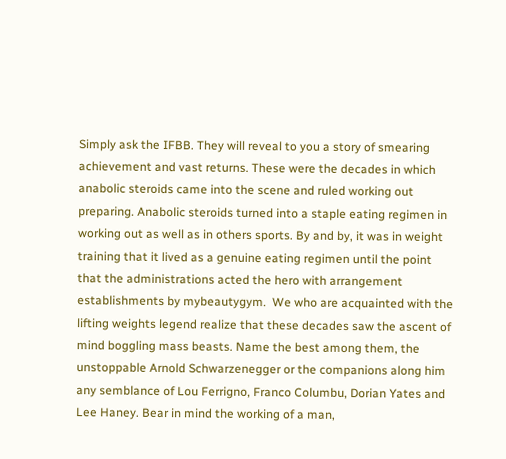Simply ask the IFBB. They will reveal to you a story of smearing achievement and vast returns. These were the decades in which anabolic steroids came into the scene and ruled working out preparing. Anabolic steroids turned into a staple eating regimen in working out as well as in others sports. By and by, it was in weight training that it lived as a genuine eating regimen until the point that the administrations acted the hero with arrangement establishments by mybeautygym.  We who are acquainted with the lifting weights legend realize that these decades saw the ascent of mind boggling mass beasts. Name the best among them, the unstoppable Arnold Schwarzenegger or the companions along him any semblance of Lou Ferrigno, Franco Columbu, Dorian Yates and Lee Haney. Bear in mind the working of a man,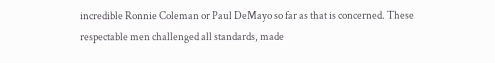incredible Ronnie Coleman or Paul DeMayo so far as that is concerned. These respectable men challenged all standards, made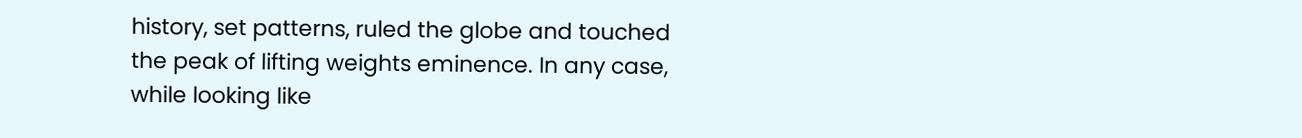history, set patterns, ruled the globe and touched the peak of lifting weights eminence. In any case, while looking like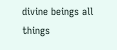divine beings all things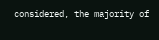considered, the majority of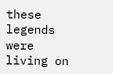these legends were living on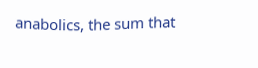anabolics, the sum that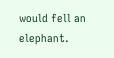would fell an elephant.